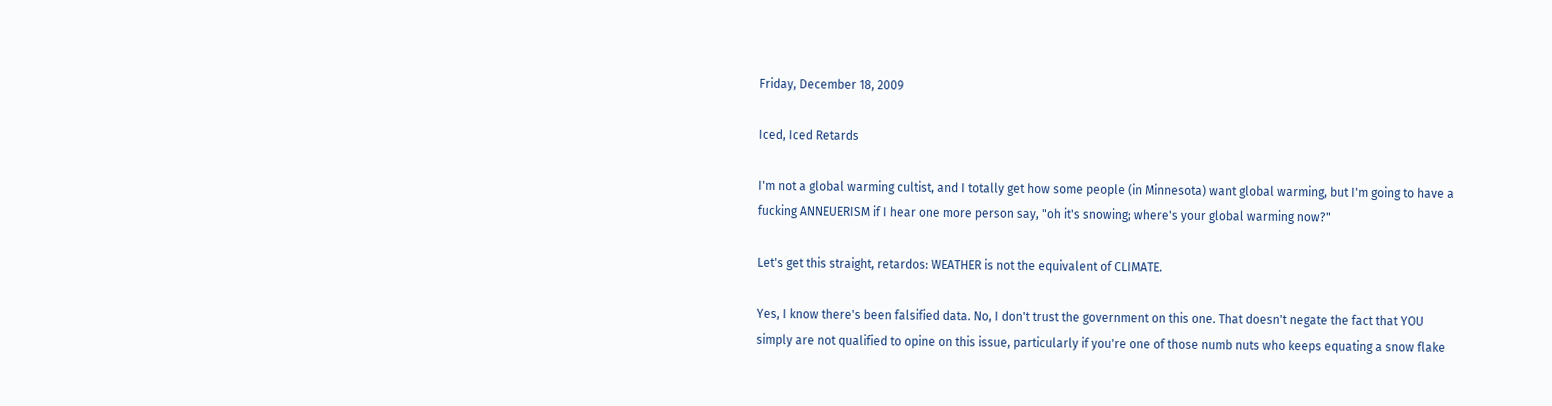Friday, December 18, 2009

Iced, Iced Retards

I'm not a global warming cultist, and I totally get how some people (in Minnesota) want global warming, but I'm going to have a fucking ANNEUERISM if I hear one more person say, "oh it's snowing; where's your global warming now?"

Let's get this straight, retardos: WEATHER is not the equivalent of CLIMATE.

Yes, I know there's been falsified data. No, I don't trust the government on this one. That doesn't negate the fact that YOU simply are not qualified to opine on this issue, particularly if you're one of those numb nuts who keeps equating a snow flake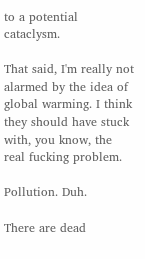to a potential cataclysm.

That said, I'm really not alarmed by the idea of global warming. I think they should have stuck with, you know, the real fucking problem.

Pollution. Duh.

There are dead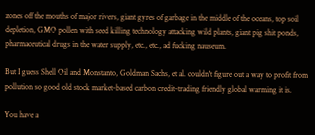zones off the mouths of major rivers, giant gyres of garbage in the middle of the oceans, top soil depletion, GMO pollen with seed killing technology attacking wild plants, giant pig shit ponds, pharmaceutical drugs in the water supply, etc., etc., ad fucking nauseum.

But I guess Shell Oil and Monstanto, Goldman Sachs, et al. couldn't figure out a way to profit from pollution so good old stock market-based carbon credit-trading friendly global warming it is.

You have a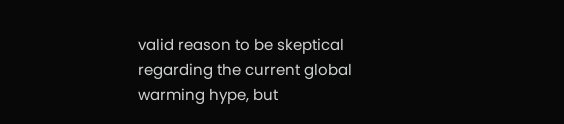valid reason to be skeptical regarding the current global warming hype, but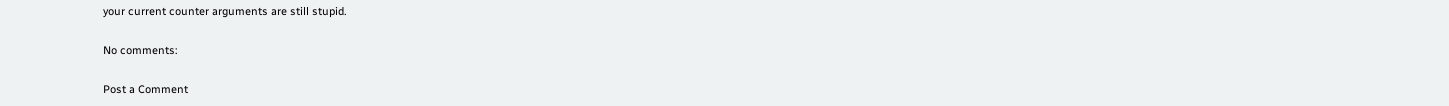your current counter arguments are still stupid.

No comments:

Post a Comment